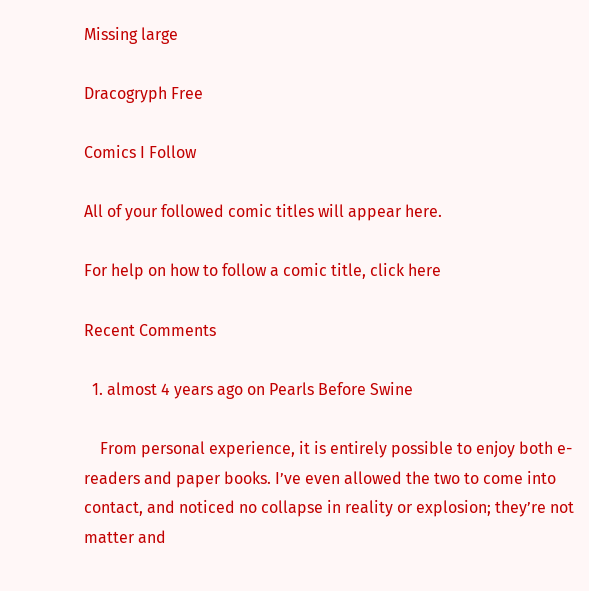Missing large

Dracogryph Free

Comics I Follow

All of your followed comic titles will appear here.

For help on how to follow a comic title, click here

Recent Comments

  1. almost 4 years ago on Pearls Before Swine

    From personal experience, it is entirely possible to enjoy both e-readers and paper books. I’ve even allowed the two to come into contact, and noticed no collapse in reality or explosion; they’re not matter and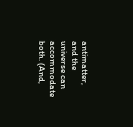antimatter, and the universe can accommodate both. (And,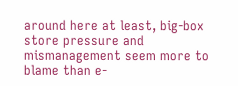around here at least, big-box store pressure and mismanagement seem more to blame than e-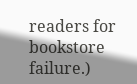readers for bookstore failure.)